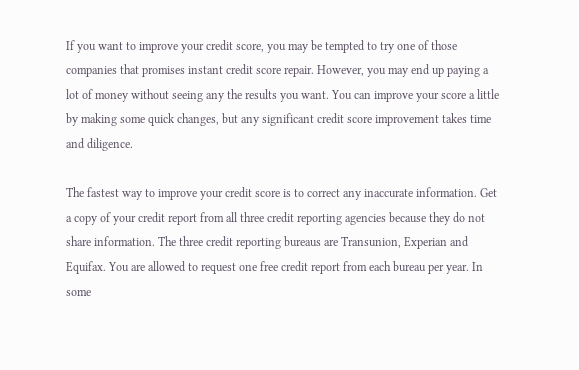If you want to improve your credit score, you may be tempted to try one of those companies that promises instant credit score repair. However, you may end up paying a lot of money without seeing any the results you want. You can improve your score a little by making some quick changes, but any significant credit score improvement takes time and diligence.

The fastest way to improve your credit score is to correct any inaccurate information. Get a copy of your credit report from all three credit reporting agencies because they do not share information. The three credit reporting bureaus are Transunion, Experian and Equifax. You are allowed to request one free credit report from each bureau per year. In some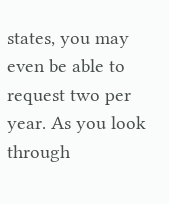states, you may even be able to request two per year. As you look through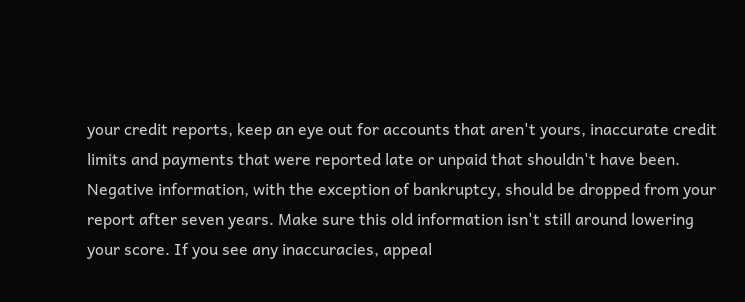your credit reports, keep an eye out for accounts that aren't yours, inaccurate credit limits and payments that were reported late or unpaid that shouldn't have been. Negative information, with the exception of bankruptcy, should be dropped from your report after seven years. Make sure this old information isn't still around lowering your score. If you see any inaccuracies, appeal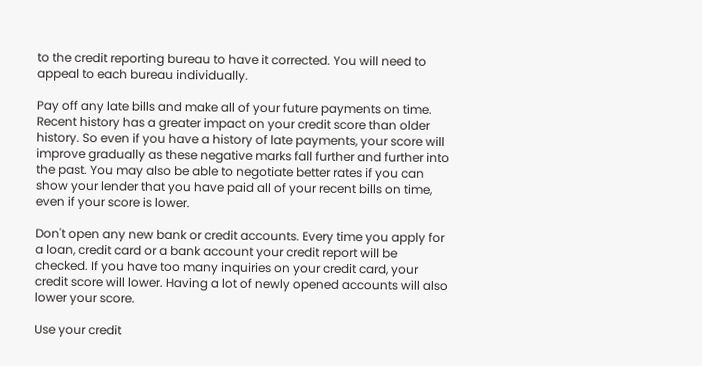to the credit reporting bureau to have it corrected. You will need to appeal to each bureau individually.

Pay off any late bills and make all of your future payments on time. Recent history has a greater impact on your credit score than older history. So even if you have a history of late payments, your score will improve gradually as these negative marks fall further and further into the past. You may also be able to negotiate better rates if you can show your lender that you have paid all of your recent bills on time, even if your score is lower.

Don't open any new bank or credit accounts. Every time you apply for a loan, credit card or a bank account your credit report will be checked. If you have too many inquiries on your credit card, your credit score will lower. Having a lot of newly opened accounts will also lower your score.

Use your credit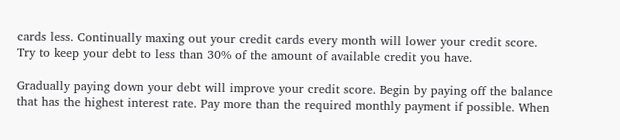cards less. Continually maxing out your credit cards every month will lower your credit score. Try to keep your debt to less than 30% of the amount of available credit you have.

Gradually paying down your debt will improve your credit score. Begin by paying off the balance that has the highest interest rate. Pay more than the required monthly payment if possible. When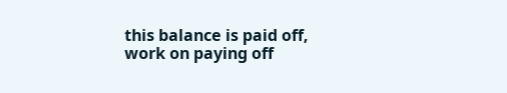this balance is paid off, work on paying off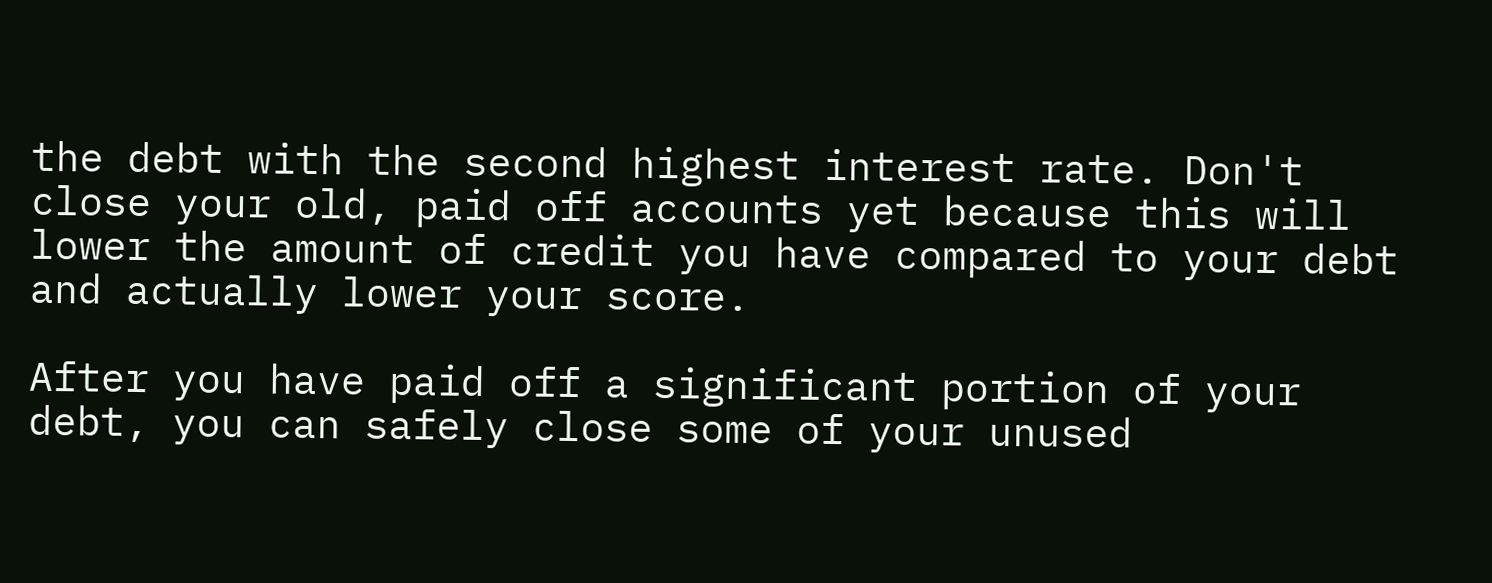the debt with the second highest interest rate. Don't close your old, paid off accounts yet because this will lower the amount of credit you have compared to your debt and actually lower your score.

After you have paid off a significant portion of your debt, you can safely close some of your unused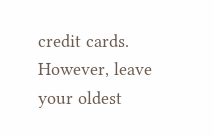credit cards. However, leave your oldest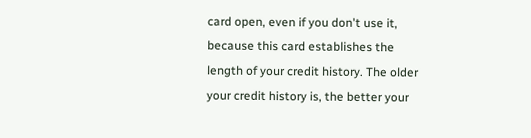card open, even if you don't use it, because this card establishes the length of your credit history. The older your credit history is, the better your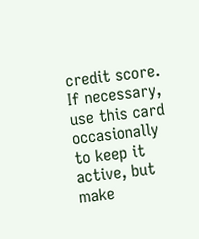credit score. If necessary, use this card occasionally to keep it active, but make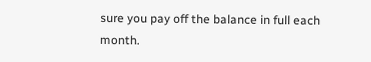sure you pay off the balance in full each month.